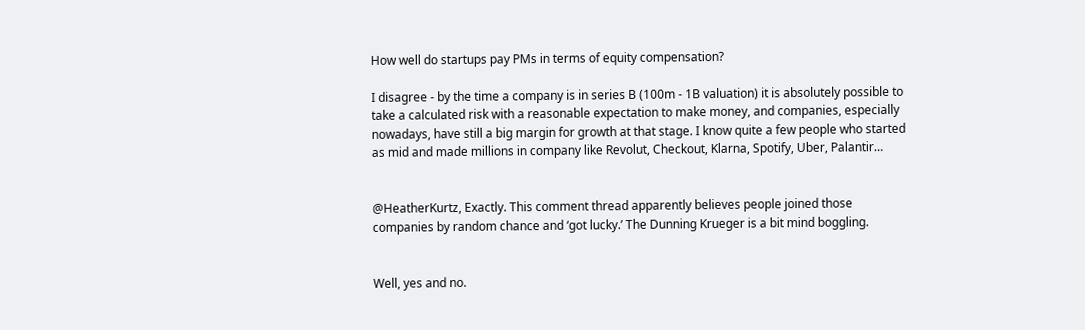How well do startups pay PMs in terms of equity compensation?

I disagree - by the time a company is in series B (100m - 1B valuation) it is absolutely possible to take a calculated risk with a reasonable expectation to make money, and companies, especially nowadays, have still a big margin for growth at that stage. I know quite a few people who started as mid and made millions in company like Revolut, Checkout, Klarna, Spotify, Uber, Palantir…


@HeatherKurtz, Exactly. This comment thread apparently believes people joined those companies by random chance and ‘got lucky.’ The Dunning Krueger is a bit mind boggling.


Well, yes and no.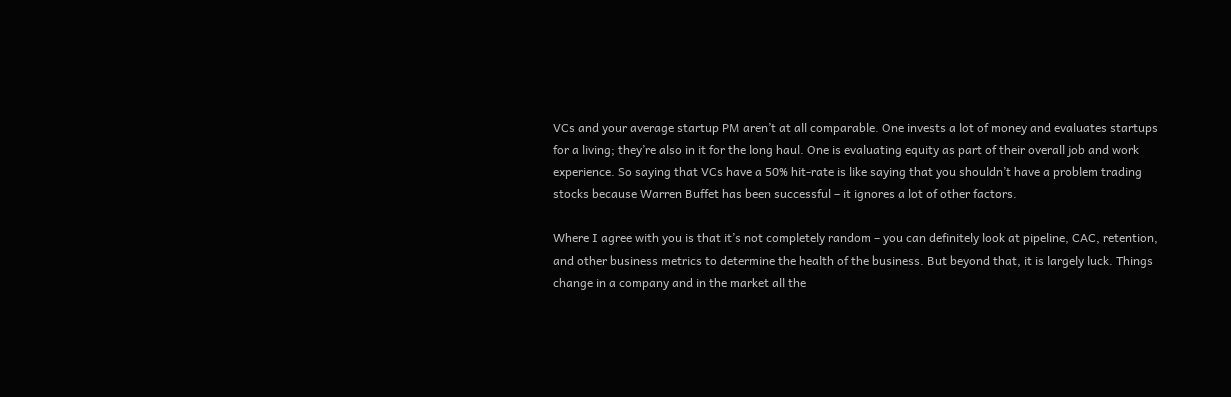VCs and your average startup PM aren’t at all comparable. One invests a lot of money and evaluates startups for a living; they’re also in it for the long haul. One is evaluating equity as part of their overall job and work experience. So saying that VCs have a 50% hit-rate is like saying that you shouldn’t have a problem trading stocks because Warren Buffet has been successful – it ignores a lot of other factors.

Where I agree with you is that it’s not completely random – you can definitely look at pipeline, CAC, retention, and other business metrics to determine the health of the business. But beyond that, it is largely luck. Things change in a company and in the market all the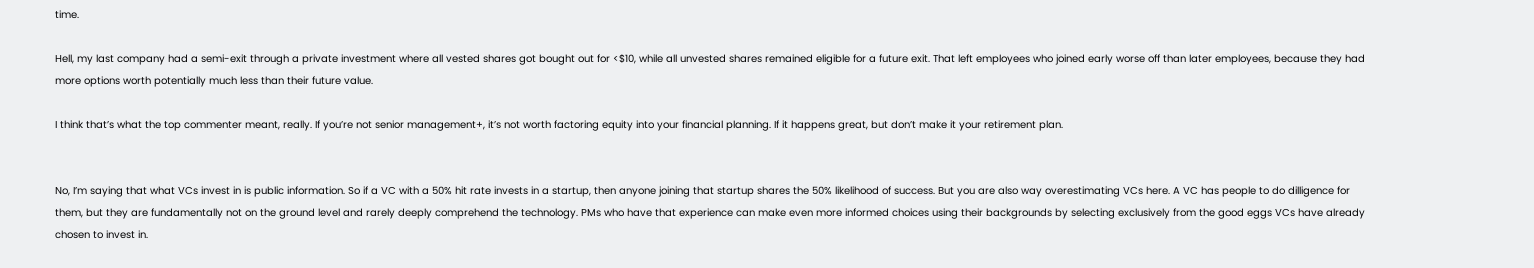time.

Hell, my last company had a semi-exit through a private investment where all vested shares got bought out for <$10, while all unvested shares remained eligible for a future exit. That left employees who joined early worse off than later employees, because they had more options worth potentially much less than their future value.

I think that’s what the top commenter meant, really. If you’re not senior management+, it’s not worth factoring equity into your financial planning. If it happens great, but don’t make it your retirement plan.


No, I’m saying that what VCs invest in is public information. So if a VC with a 50% hit rate invests in a startup, then anyone joining that startup shares the 50% likelihood of success. But you are also way overestimating VCs here. A VC has people to do dilligence for them, but they are fundamentally not on the ground level and rarely deeply comprehend the technology. PMs who have that experience can make even more informed choices using their backgrounds by selecting exclusively from the good eggs VCs have already chosen to invest in.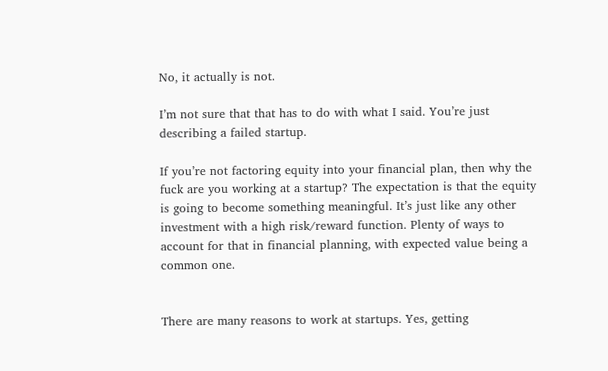No, it actually is not.

I’m not sure that that has to do with what I said. You’re just describing a failed startup.

If you’re not factoring equity into your financial plan, then why the fuck are you working at a startup? The expectation is that the equity is going to become something meaningful. It’s just like any other investment with a high risk/reward function. Plenty of ways to account for that in financial planning, with expected value being a common one.


There are many reasons to work at startups. Yes, getting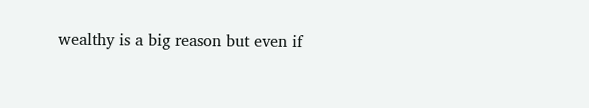wealthy is a big reason but even if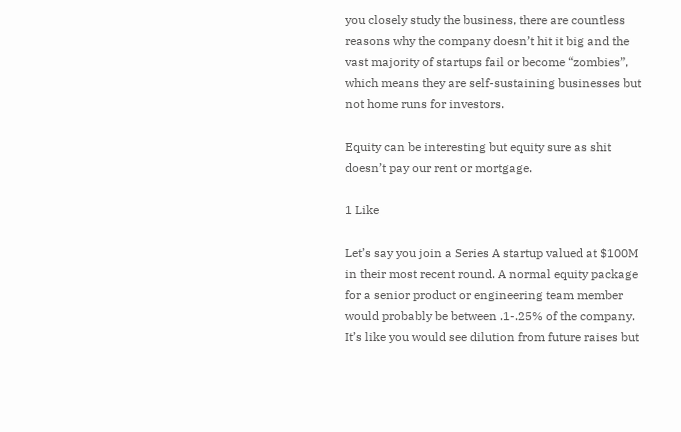you closely study the business, there are countless reasons why the company doesn’t hit it big and the vast majority of startups fail or become “zombies”, which means they are self-sustaining businesses but not home runs for investors.

Equity can be interesting but equity sure as shit doesn’t pay our rent or mortgage.

1 Like

Let’s say you join a Series A startup valued at $100M in their most recent round. A normal equity package for a senior product or engineering team member would probably be between .1-.25% of the company. It’s like you would see dilution from future raises but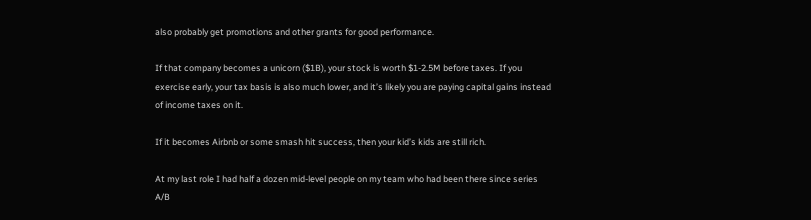also probably get promotions and other grants for good performance.

If that company becomes a unicorn ($1B), your stock is worth $1-2.5M before taxes. If you exercise early, your tax basis is also much lower, and it’s likely you are paying capital gains instead of income taxes on it.

If it becomes Airbnb or some smash hit success, then your kid’s kids are still rich.

At my last role I had half a dozen mid-level people on my team who had been there since series A/B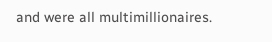and were all multimillionaires.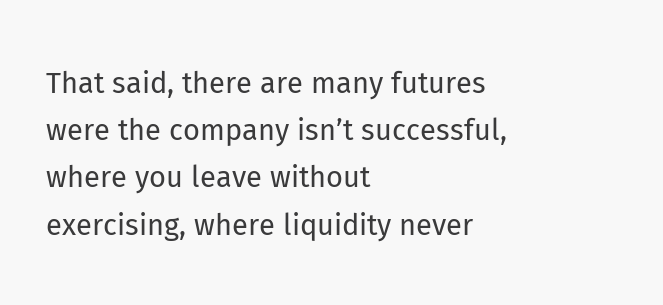That said, there are many futures were the company isn’t successful, where you leave without exercising, where liquidity never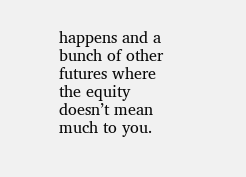happens and a bunch of other futures where the equity doesn’t mean much to you.